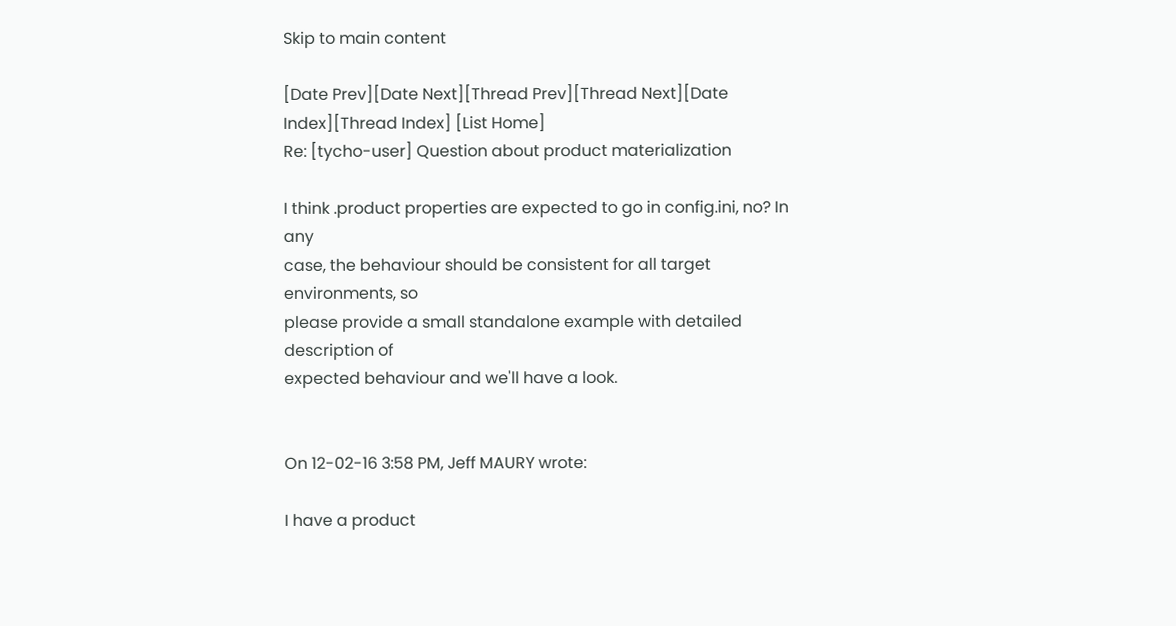Skip to main content

[Date Prev][Date Next][Thread Prev][Thread Next][Date Index][Thread Index] [List Home]
Re: [tycho-user] Question about product materialization

I think .product properties are expected to go in config.ini, no? In any
case, the behaviour should be consistent for all target environments, so
please provide a small standalone example with detailed description of
expected behaviour and we'll have a look.


On 12-02-16 3:58 PM, Jeff MAURY wrote:

I have a product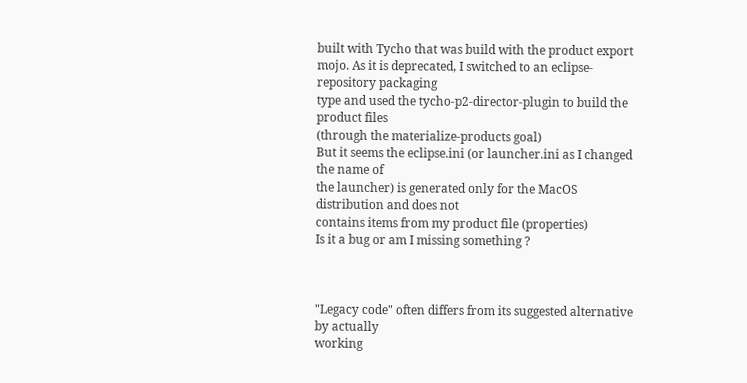built with Tycho that was build with the product export
mojo. As it is deprecated, I switched to an eclipse-repository packaging
type and used the tycho-p2-director-plugin to build the product files
(through the materialize-products goal)
But it seems the eclipse.ini (or launcher.ini as I changed the name of
the launcher) is generated only for the MacOS distribution and does not
contains items from my product file (properties)
Is it a bug or am I missing something ?



"Legacy code" often differs from its suggested alternative by actually
working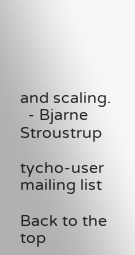and scaling.
  - Bjarne Stroustrup

tycho-user mailing list

Back to the top